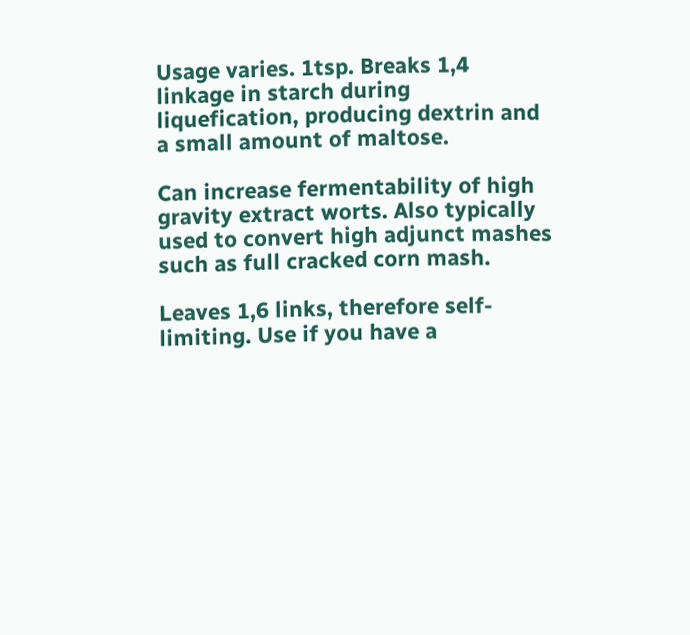Usage varies. 1tsp. Breaks 1,4 linkage in starch during liquefication, producing dextrin and a small amount of maltose.

Can increase fermentability of high gravity extract worts. Also typically used to convert high adjunct mashes such as full cracked corn mash.

Leaves 1,6 links, therefore self-limiting. Use if you have a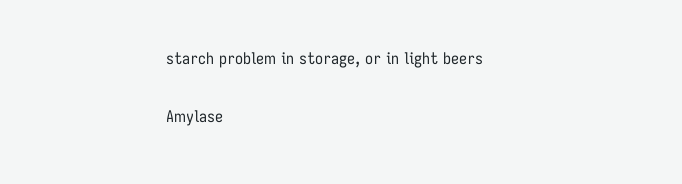starch problem in storage, or in light beers

Amylase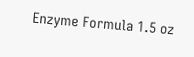Enzyme Formula 1.5 oz